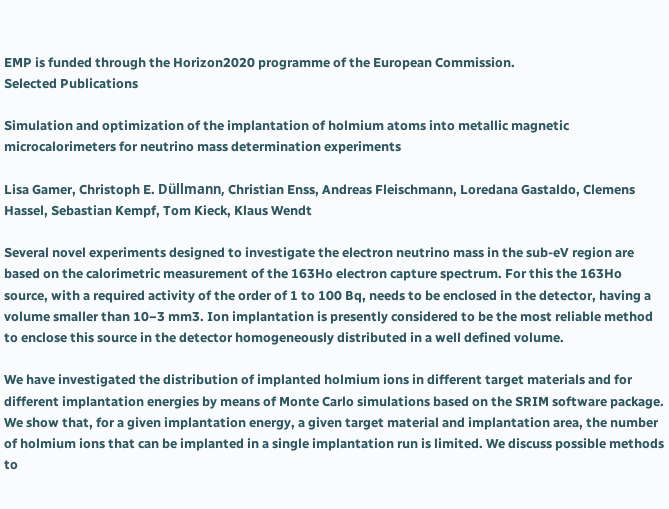EMP is funded through the Horizon2020 programme of the European Commission.
Selected Publications

Simulation and optimization of the implantation of holmium atoms into metallic magnetic microcalorimeters for neutrino mass determination experiments

Lisa Gamer, Christoph E. Düllmann, Christian Enss, Andreas Fleischmann, Loredana Gastaldo, Clemens Hassel, Sebastian Kempf, Tom Kieck, Klaus Wendt

Several novel experiments designed to investigate the electron neutrino mass in the sub-eV region are based on the calorimetric measurement of the 163Ho electron capture spectrum. For this the 163Ho source, with a required activity of the order of 1 to 100 Bq, needs to be enclosed in the detector, having a volume smaller than 10−3 mm3. Ion implantation is presently considered to be the most reliable method to enclose this source in the detector homogeneously distributed in a well defined volume.

We have investigated the distribution of implanted holmium ions in different target materials and for different implantation energies by means of Monte Carlo simulations based on the SRIM software package. We show that, for a given implantation energy, a given target material and implantation area, the number of holmium ions that can be implanted in a single implantation run is limited. We discuss possible methods to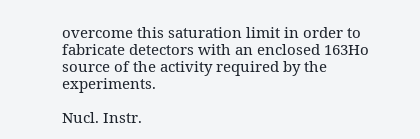overcome this saturation limit in order to fabricate detectors with an enclosed 163Ho source of the activity required by the experiments.

Nucl. Instr.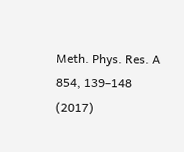Meth. Phys. Res. A 854, 139–148 (2017)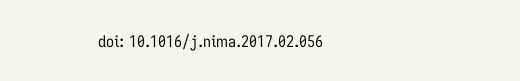doi: 10.1016/j.nima.2017.02.056